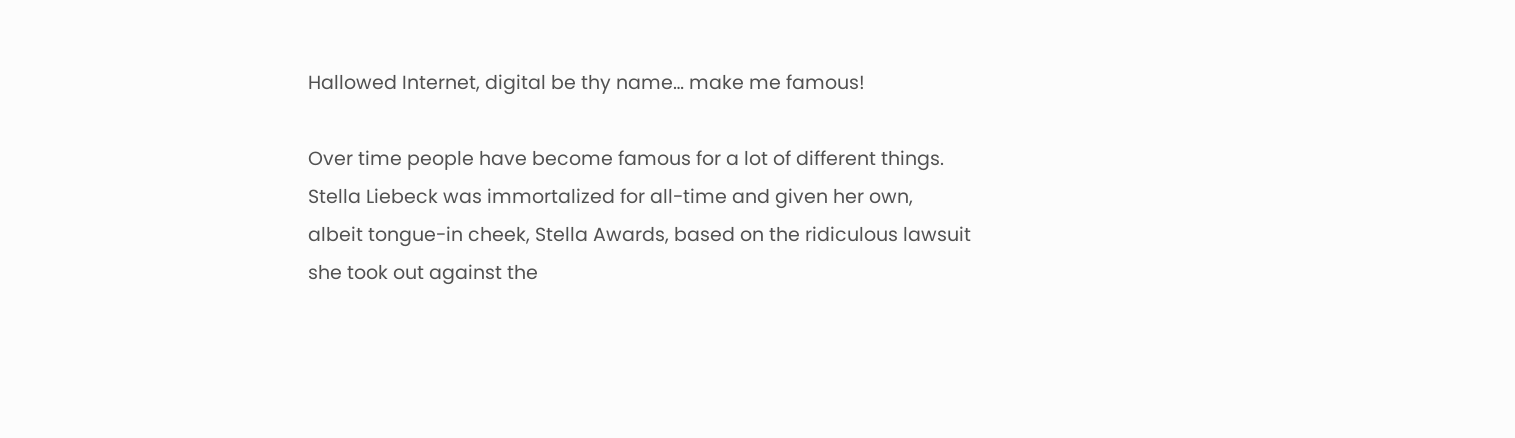Hallowed Internet, digital be thy name… make me famous!

Over time people have become famous for a lot of different things. Stella Liebeck was immortalized for all-time and given her own, albeit tongue-in cheek, Stella Awards, based on the ridiculous lawsuit she took out against the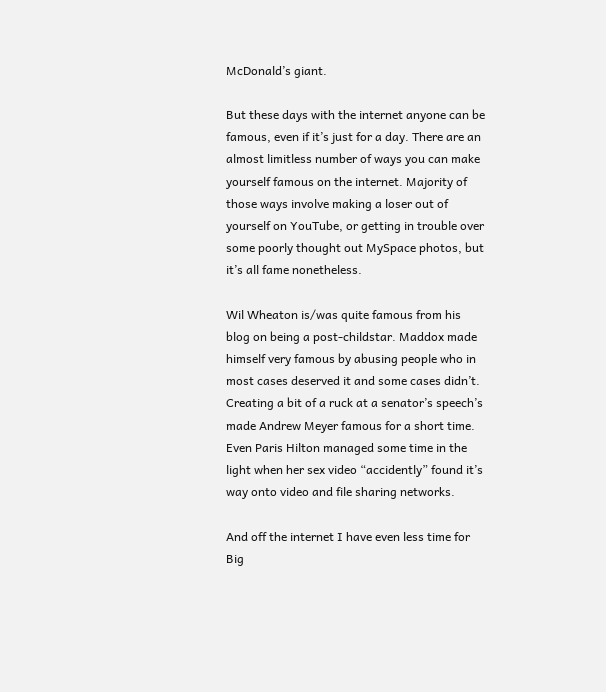McDonald’s giant.

But these days with the internet anyone can be famous, even if it’s just for a day. There are an almost limitless number of ways you can make yourself famous on the internet. Majority of those ways involve making a loser out of yourself on YouTube, or getting in trouble over some poorly thought out MySpace photos, but it’s all fame nonetheless.

Wil Wheaton is/was quite famous from his blog on being a post-childstar. Maddox made himself very famous by abusing people who in most cases deserved it and some cases didn’t. Creating a bit of a ruck at a senator’s speech’s made Andrew Meyer famous for a short time. Even Paris Hilton managed some time in the light when her sex video “accidently” found it’s way onto video and file sharing networks.

And off the internet I have even less time for Big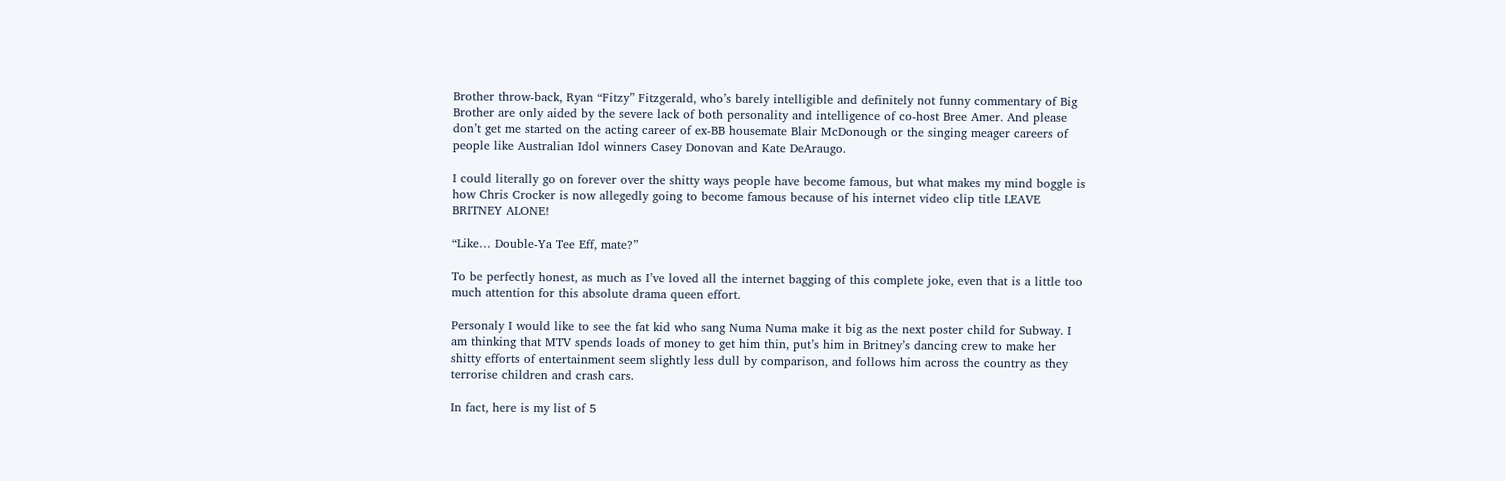Brother throw-back, Ryan “Fitzy” Fitzgerald, who’s barely intelligible and definitely not funny commentary of Big Brother are only aided by the severe lack of both personality and intelligence of co-host Bree Amer. And please don’t get me started on the acting career of ex-BB housemate Blair McDonough or the singing meager careers of people like Australian Idol winners Casey Donovan and Kate DeAraugo.

I could literally go on forever over the shitty ways people have become famous, but what makes my mind boggle is how Chris Crocker is now allegedly going to become famous because of his internet video clip title LEAVE BRITNEY ALONE!

“Like… Double-Ya Tee Eff, mate?”

To be perfectly honest, as much as I’ve loved all the internet bagging of this complete joke, even that is a little too much attention for this absolute drama queen effort.

Personaly I would like to see the fat kid who sang Numa Numa make it big as the next poster child for Subway. I am thinking that MTV spends loads of money to get him thin, put’s him in Britney’s dancing crew to make her shitty efforts of entertainment seem slightly less dull by comparison, and follows him across the country as they terrorise children and crash cars.

In fact, here is my list of 5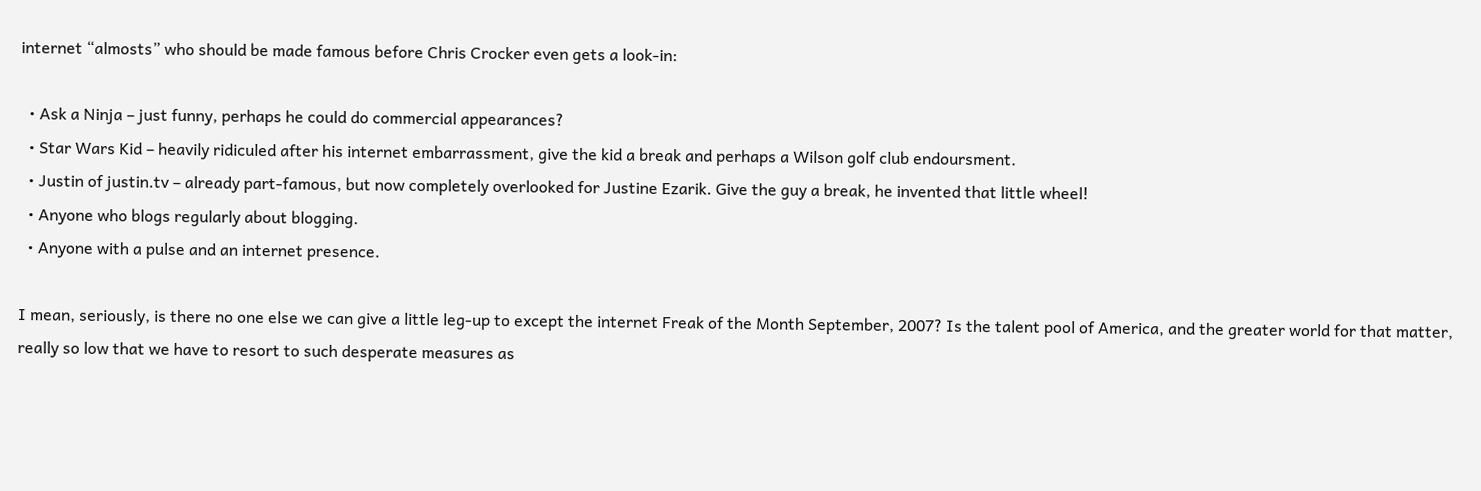internet “almosts” who should be made famous before Chris Crocker even gets a look-in:

  • Ask a Ninja – just funny, perhaps he could do commercial appearances?
  • Star Wars Kid – heavily ridiculed after his internet embarrassment, give the kid a break and perhaps a Wilson golf club endoursment.
  • Justin of justin.tv – already part-famous, but now completely overlooked for Justine Ezarik. Give the guy a break, he invented that little wheel!
  • Anyone who blogs regularly about blogging.
  • Anyone with a pulse and an internet presence.

I mean, seriously, is there no one else we can give a little leg-up to except the internet Freak of the Month September, 2007? Is the talent pool of America, and the greater world for that matter, really so low that we have to resort to such desperate measures as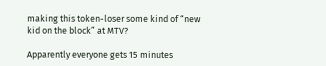making this token-loser some kind of “new kid on the block” at MTV?

Apparently everyone gets 15 minutes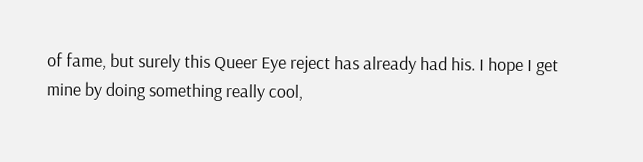of fame, but surely this Queer Eye reject has already had his. I hope I get mine by doing something really cool,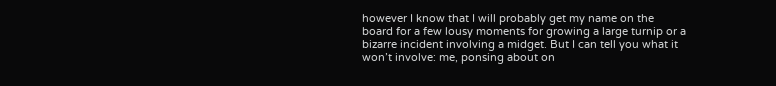however I know that I will probably get my name on the board for a few lousy moments for growing a large turnip or a bizarre incident involving a midget. But I can tell you what it won’t involve: me, ponsing about on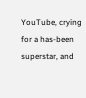YouTube, crying for a has-been superstar, and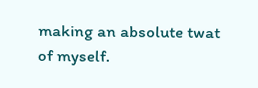making an absolute twat of myself.